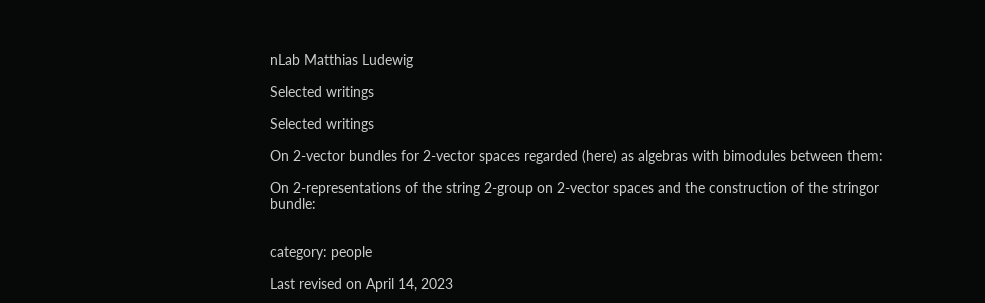nLab Matthias Ludewig

Selected writings

Selected writings

On 2-vector bundles for 2-vector spaces regarded (here) as algebras with bimodules between them:

On 2-representations of the string 2-group on 2-vector spaces and the construction of the stringor bundle:


category: people

Last revised on April 14, 2023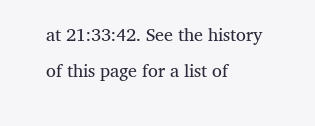at 21:33:42. See the history of this page for a list of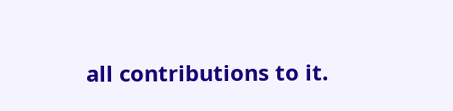all contributions to it.